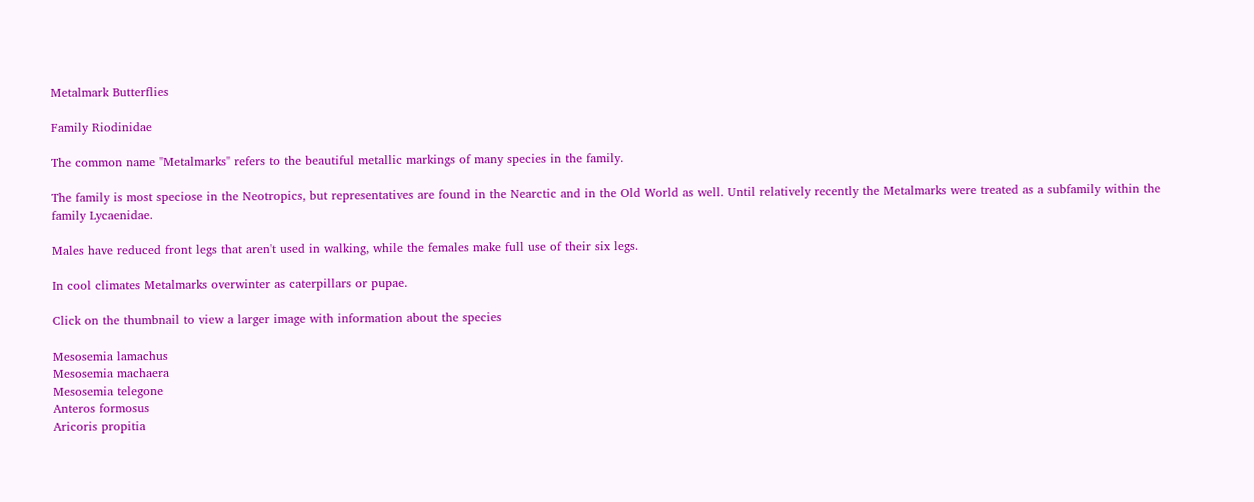Metalmark Butterflies

Family Riodinidae

The common name "Metalmarks" refers to the beautiful metallic markings of many species in the family.

The family is most speciose in the Neotropics, but representatives are found in the Nearctic and in the Old World as well. Until relatively recently the Metalmarks were treated as a subfamily within the family Lycaenidae.

Males have reduced front legs that aren't used in walking, while the females make full use of their six legs.

In cool climates Metalmarks overwinter as caterpillars or pupae.

Click on the thumbnail to view a larger image with information about the species

Mesosemia lamachus
Mesosemia machaera
Mesosemia telegone
Anteros formosus
Aricoris propitia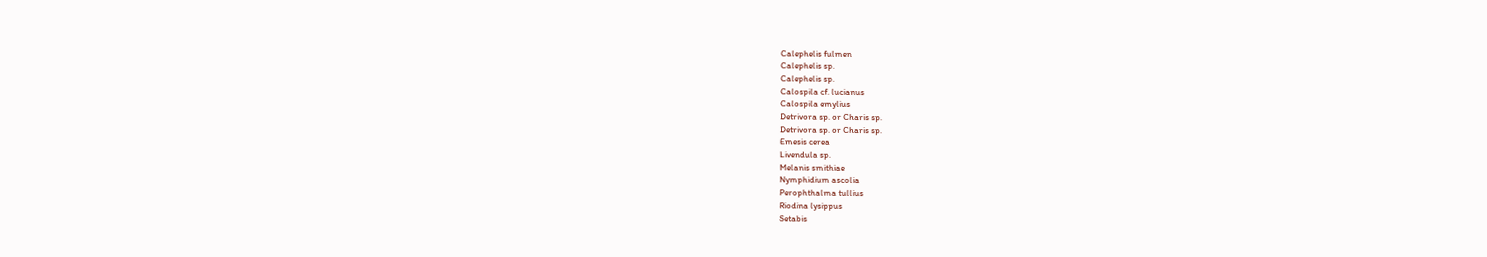Calephelis fulmen
Calephelis sp.
Calephelis sp.
Calospila cf. lucianus
Calospila emylius
Detrivora sp. or Charis sp.
Detrivora sp. or Charis sp.
Emesis cerea
Livendula sp.
Melanis smithiae
Nymphidium ascolia
Perophthalma tullius
Riodina lysippus
Setabis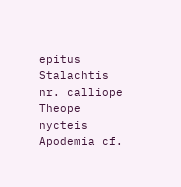epitus
Stalachtis nr. calliope
Theope nycteis
Apodemia cf.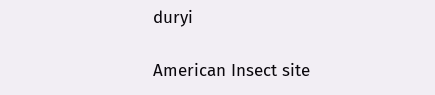duryi

American Insect site